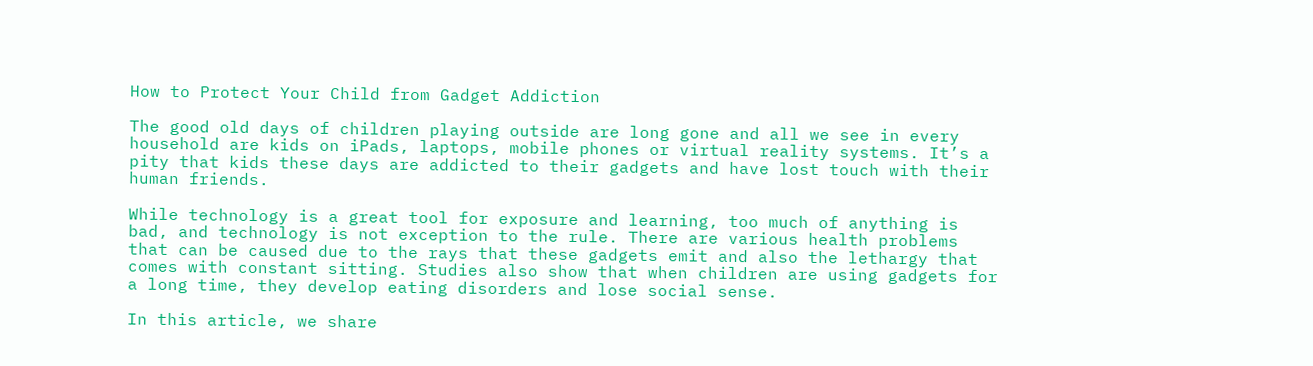How to Protect Your Child from Gadget Addiction

The good old days of children playing outside are long gone and all we see in every household are kids on iPads, laptops, mobile phones or virtual reality systems. It’s a pity that kids these days are addicted to their gadgets and have lost touch with their human friends.

While technology is a great tool for exposure and learning, too much of anything is bad, and technology is not exception to the rule. There are various health problems that can be caused due to the rays that these gadgets emit and also the lethargy that comes with constant sitting. Studies also show that when children are using gadgets for a long time, they develop eating disorders and lose social sense.

In this article, we share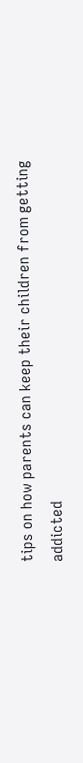tips on how parents can keep their children from getting addicted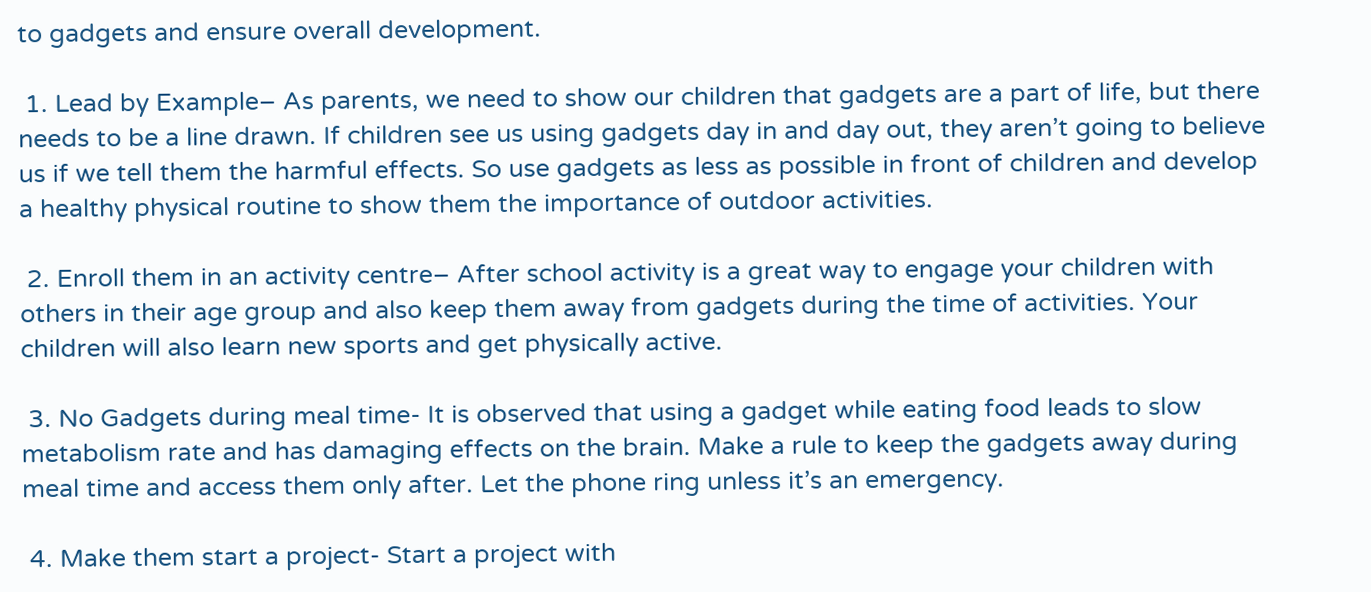to gadgets and ensure overall development.

 1. Lead by Example– As parents, we need to show our children that gadgets are a part of life, but there needs to be a line drawn. If children see us using gadgets day in and day out, they aren’t going to believe us if we tell them the harmful effects. So use gadgets as less as possible in front of children and develop a healthy physical routine to show them the importance of outdoor activities.

 2. Enroll them in an activity centre– After school activity is a great way to engage your children with others in their age group and also keep them away from gadgets during the time of activities. Your children will also learn new sports and get physically active.

 3. No Gadgets during meal time- It is observed that using a gadget while eating food leads to slow metabolism rate and has damaging effects on the brain. Make a rule to keep the gadgets away during meal time and access them only after. Let the phone ring unless it’s an emergency.

 4. Make them start a project- Start a project with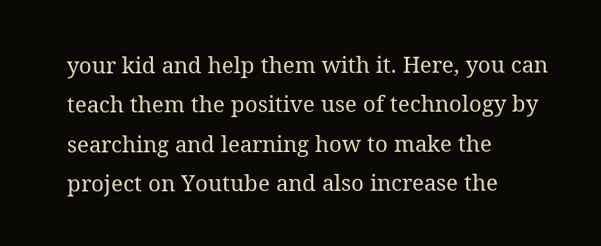your kid and help them with it. Here, you can teach them the positive use of technology by searching and learning how to make the project on Youtube and also increase the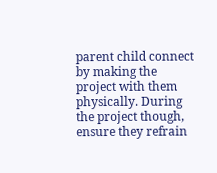parent child connect by making the project with them physically. During the project though, ensure they refrain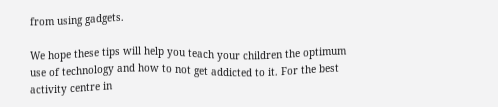from using gadgets.

We hope these tips will help you teach your children the optimum use of technology and how to not get addicted to it. For the best activity centre in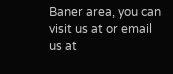Baner area, you can visit us at or email us at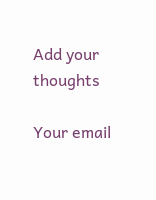Add your thoughts

Your email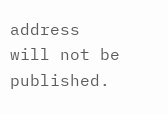address will not be published.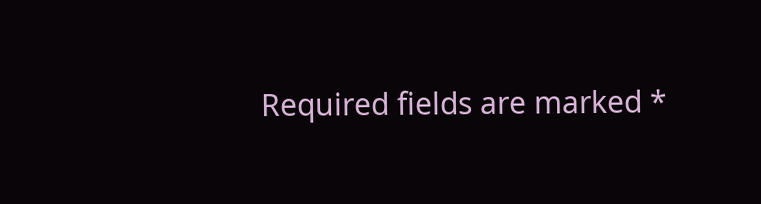Required fields are marked *